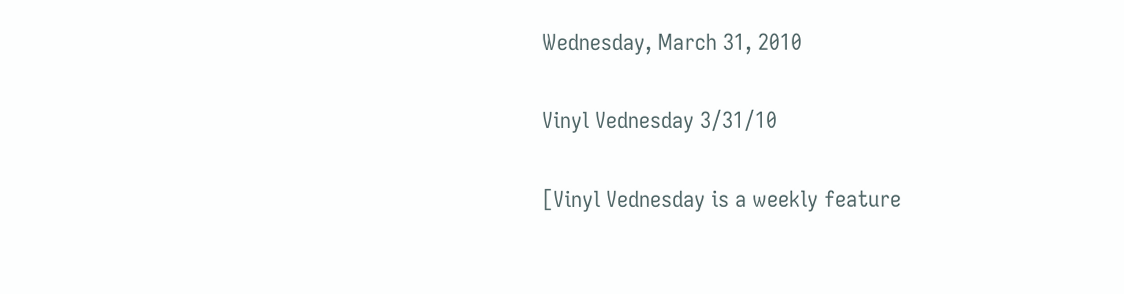Wednesday, March 31, 2010

Vinyl Vednesday 3/31/10

[Vinyl Vednesday is a weekly feature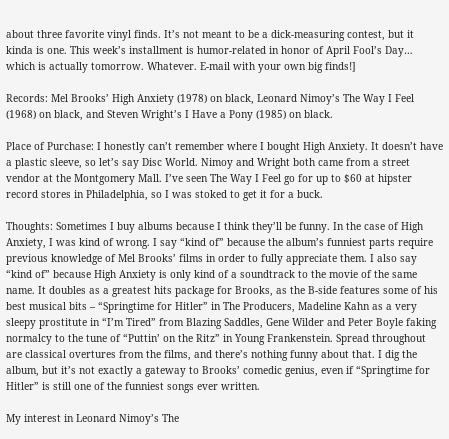about three favorite vinyl finds. It’s not meant to be a dick-measuring contest, but it kinda is one. This week’s installment is humor-related in honor of April Fool’s Day… which is actually tomorrow. Whatever. E-mail with your own big finds!]

Records: Mel Brooks’ High Anxiety (1978) on black, Leonard Nimoy’s The Way I Feel (1968) on black, and Steven Wright’s I Have a Pony (1985) on black.

Place of Purchase: I honestly can’t remember where I bought High Anxiety. It doesn’t have a plastic sleeve, so let’s say Disc World. Nimoy and Wright both came from a street vendor at the Montgomery Mall. I’ve seen The Way I Feel go for up to $60 at hipster record stores in Philadelphia, so I was stoked to get it for a buck.

Thoughts: Sometimes I buy albums because I think they’ll be funny. In the case of High Anxiety, I was kind of wrong. I say “kind of” because the album’s funniest parts require previous knowledge of Mel Brooks’ films in order to fully appreciate them. I also say “kind of” because High Anxiety is only kind of a soundtrack to the movie of the same name. It doubles as a greatest hits package for Brooks, as the B-side features some of his best musical bits – “Springtime for Hitler” in The Producers, Madeline Kahn as a very sleepy prostitute in “I’m Tired” from Blazing Saddles, Gene Wilder and Peter Boyle faking normalcy to the tune of “Puttin’ on the Ritz” in Young Frankenstein. Spread throughout are classical overtures from the films, and there’s nothing funny about that. I dig the album, but it’s not exactly a gateway to Brooks’ comedic genius, even if “Springtime for Hitler” is still one of the funniest songs ever written.

My interest in Leonard Nimoy’s The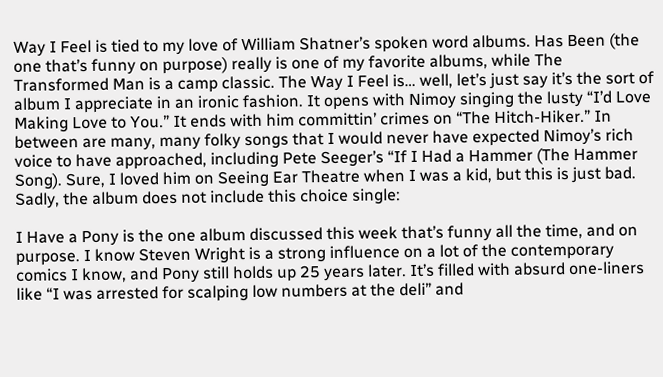Way I Feel is tied to my love of William Shatner’s spoken word albums. Has Been (the one that’s funny on purpose) really is one of my favorite albums, while The Transformed Man is a camp classic. The Way I Feel is… well, let’s just say it’s the sort of album I appreciate in an ironic fashion. It opens with Nimoy singing the lusty “I’d Love Making Love to You.” It ends with him committin’ crimes on “The Hitch-Hiker.” In between are many, many folky songs that I would never have expected Nimoy’s rich voice to have approached, including Pete Seeger’s “If I Had a Hammer (The Hammer Song). Sure, I loved him on Seeing Ear Theatre when I was a kid, but this is just bad. Sadly, the album does not include this choice single:

I Have a Pony is the one album discussed this week that’s funny all the time, and on purpose. I know Steven Wright is a strong influence on a lot of the contemporary comics I know, and Pony still holds up 25 years later. It’s filled with absurd one-liners like “I was arrested for scalping low numbers at the deli” and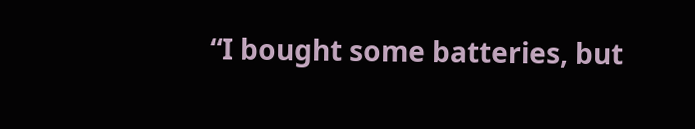“I bought some batteries, but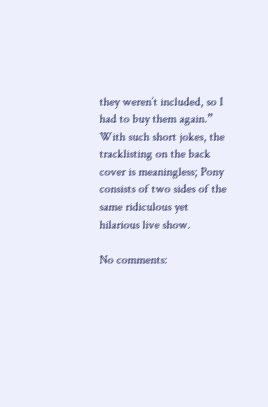they weren’t included, so I had to buy them again.” With such short jokes, the tracklisting on the back cover is meaningless; Pony consists of two sides of the same ridiculous yet hilarious live show.

No comments: